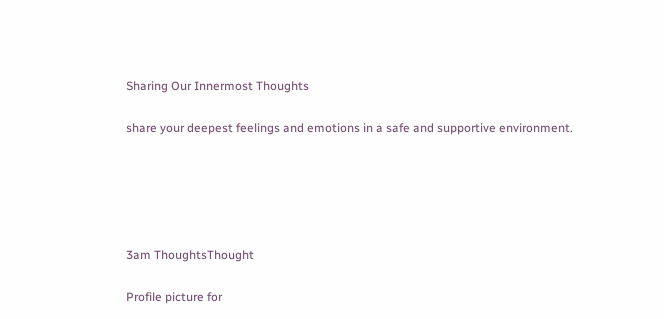Sharing Our Innermost Thoughts

share your deepest feelings and emotions in a safe and supportive environment.





3am ThoughtsThought

Profile picture for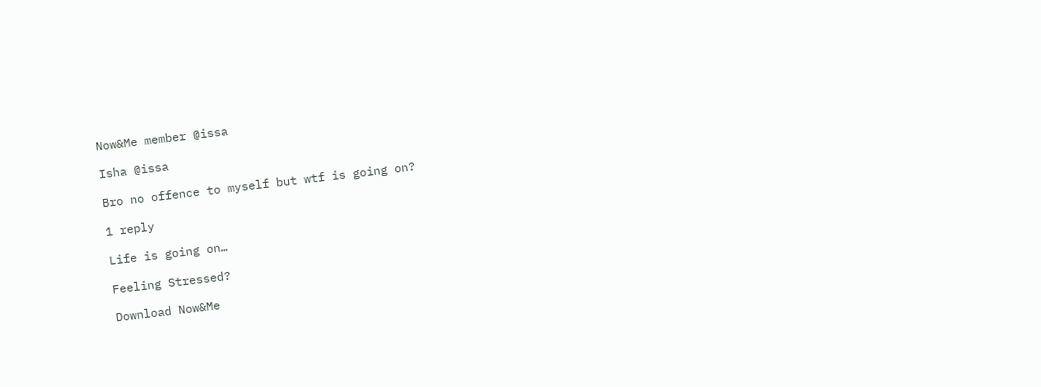Now&Me member @issa

Isha @issa

Bro no offence to myself but wtf is going on?

1 reply

Life is going on…

Feeling Stressed?

Download Now&Me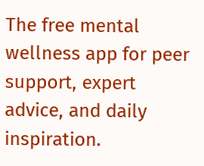The free mental wellness app for peer support, expert advice, and daily inspiration.